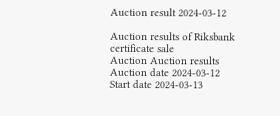Auction result 2024-03-12

Auction results of Riksbank certificate sale
Auction Auction results
Auction date 2024-03-12
Start date 2024-03-13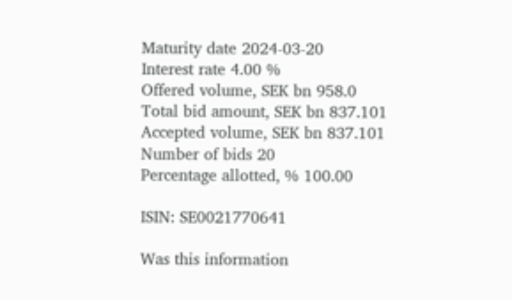Maturity date 2024-03-20
Interest rate 4.00 %
Offered volume, SEK bn 958.0
Total bid amount, SEK bn 837.101
Accepted volume, SEK bn 837.101
Number of bids 20
Percentage allotted, % 100.00

ISIN: SE0021770641

Was this information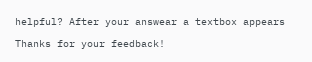helpful? After your answear a textbox appears

Thanks for your feedback!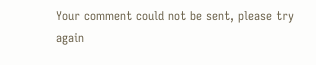Your comment could not be sent, please try again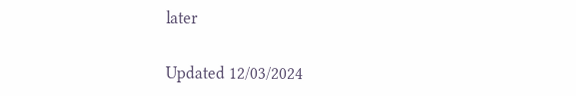later

Updated 12/03/2024